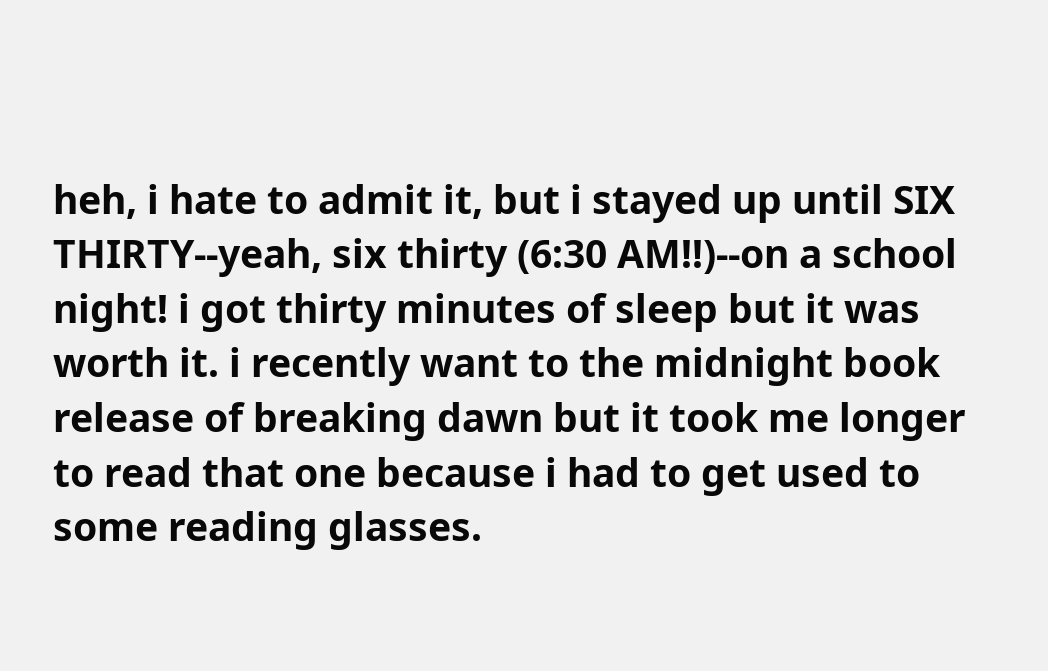heh, i hate to admit it, but i stayed up until SIX THIRTY--yeah, six thirty (6:30 AM!!)--on a school night! i got thirty minutes of sleep but it was worth it. i recently want to the midnight book release of breaking dawn but it took me longer to read that one because i had to get used to some reading glasses.